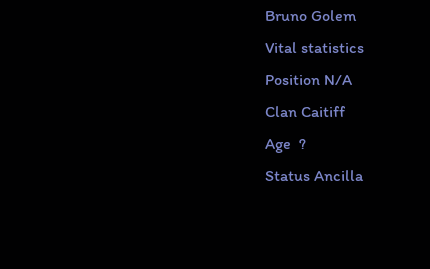Bruno Golem
Vital statistics
Position N/A
Clan Caitiff
Age  ?
Status Ancilla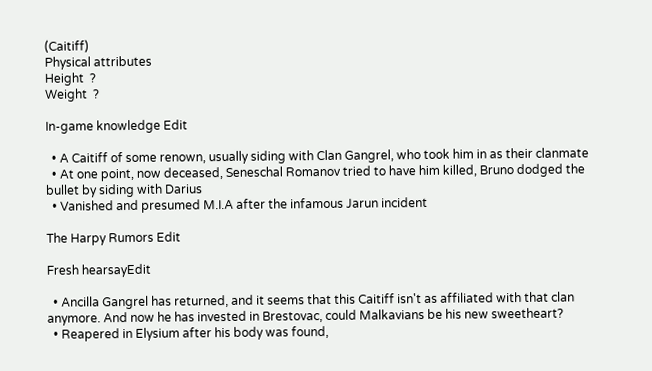(Caitiff)
Physical attributes
Height  ?
Weight  ?

In-game knowledge Edit

  • A Caitiff of some renown, usually siding with Clan Gangrel, who took him in as their clanmate
  • At one point, now deceased, Seneschal Romanov tried to have him killed, Bruno dodged the bullet by siding with Darius
  • Vanished and presumed M.I.A after the infamous Jarun incident

The Harpy Rumors Edit

Fresh hearsayEdit

  • Ancilla Gangrel has returned, and it seems that this Caitiff isn't as affiliated with that clan anymore. And now he has invested in Brestovac, could Malkavians be his new sweetheart?
  • Reapered in Elysium after his body was found,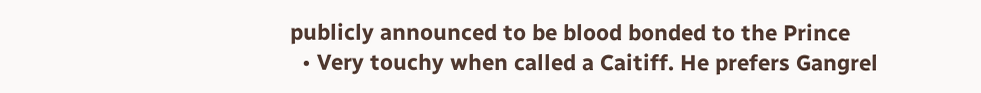publicly announced to be blood bonded to the Prince
  • Very touchy when called a Caitiff. He prefers Gangrel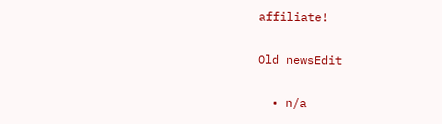affiliate!

Old newsEdit

  • n/a